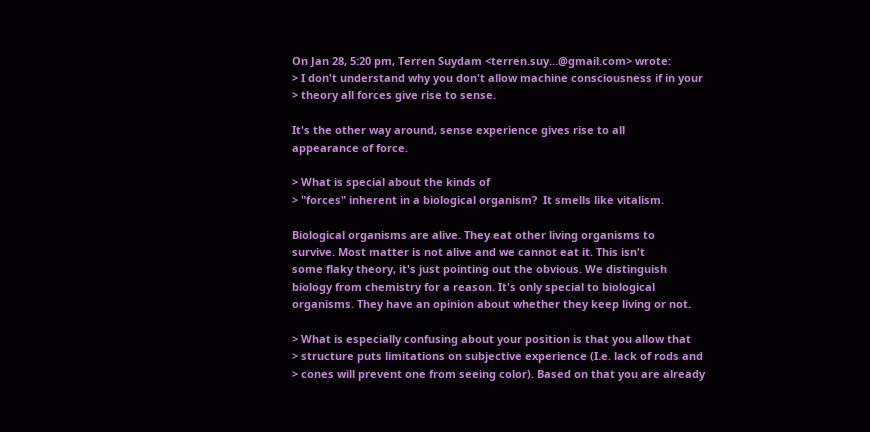On Jan 28, 5:20 pm, Terren Suydam <terren.suy...@gmail.com> wrote:
> I don't understand why you don't allow machine consciousness if in your
> theory all forces give rise to sense.

It's the other way around, sense experience gives rise to all
appearance of force.

> What is special about the kinds of
> "forces" inherent in a biological organism?  It smells like vitalism.

Biological organisms are alive. They eat other living organisms to
survive. Most matter is not alive and we cannot eat it. This isn't
some flaky theory, it's just pointing out the obvious. We distinguish
biology from chemistry for a reason. It's only special to biological
organisms. They have an opinion about whether they keep living or not.

> What is especially confusing about your position is that you allow that
> structure puts limitations on subjective experience (I.e. lack of rods and
> cones will prevent one from seeing color). Based on that you are already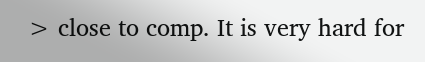> close to comp. It is very hard for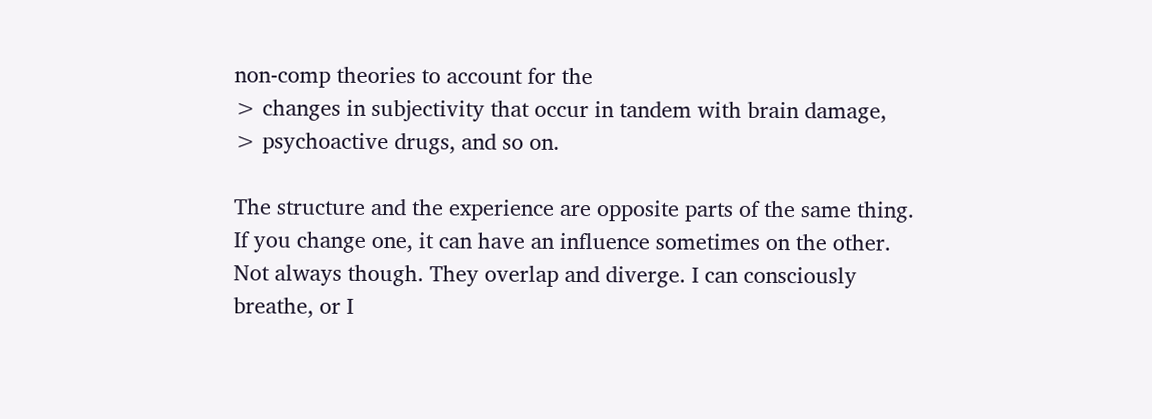non-comp theories to account for the
> changes in subjectivity that occur in tandem with brain damage,
> psychoactive drugs, and so on.

The structure and the experience are opposite parts of the same thing.
If you change one, it can have an influence sometimes on the other.
Not always though. They overlap and diverge. I can consciously
breathe, or I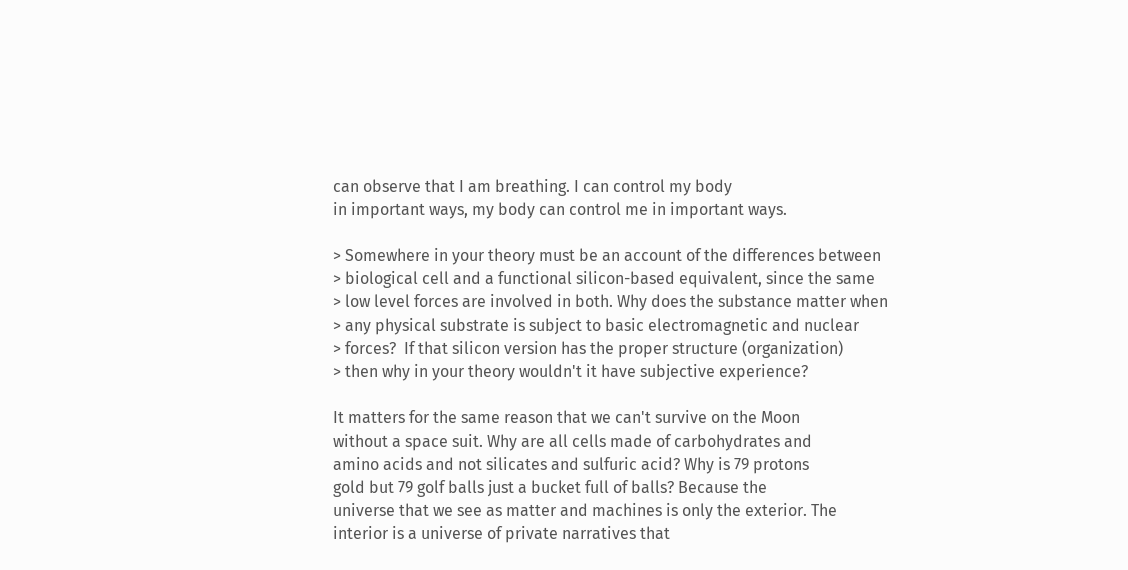can observe that I am breathing. I can control my body
in important ways, my body can control me in important ways.

> Somewhere in your theory must be an account of the differences between
> biological cell and a functional silicon-based equivalent, since the same
> low level forces are involved in both. Why does the substance matter when
> any physical substrate is subject to basic electromagnetic and nuclear
> forces?  If that silicon version has the proper structure (organization)
> then why in your theory wouldn't it have subjective experience?

It matters for the same reason that we can't survive on the Moon
without a space suit. Why are all cells made of carbohydrates and
amino acids and not silicates and sulfuric acid? Why is 79 protons
gold but 79 golf balls just a bucket full of balls? Because the
universe that we see as matter and machines is only the exterior. The
interior is a universe of private narratives that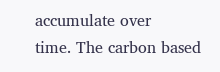accumulate over
time. The carbon based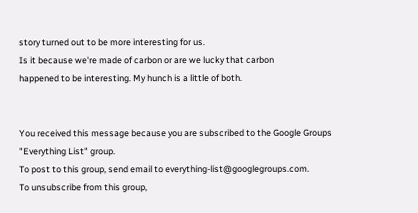story turned out to be more interesting for us.
Is it because we're made of carbon or are we lucky that carbon
happened to be interesting. My hunch is a little of both.


You received this message because you are subscribed to the Google Groups
"Everything List" group.
To post to this group, send email to everything-list@googlegroups.com.
To unsubscribe from this group,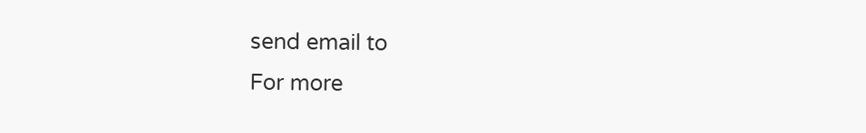send email to
For more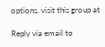options, visit this group at

Reply via email to